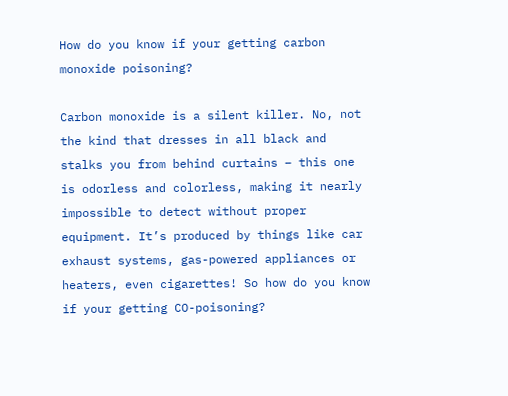How do you know if your getting carbon monoxide poisoning?

Carbon monoxide is a silent killer. No, not the kind that dresses in all black and stalks you from behind curtains – this one is odorless and colorless, making it nearly impossible to detect without proper equipment. It’s produced by things like car exhaust systems, gas-powered appliances or heaters, even cigarettes! So how do you know if your getting CO-poisoning?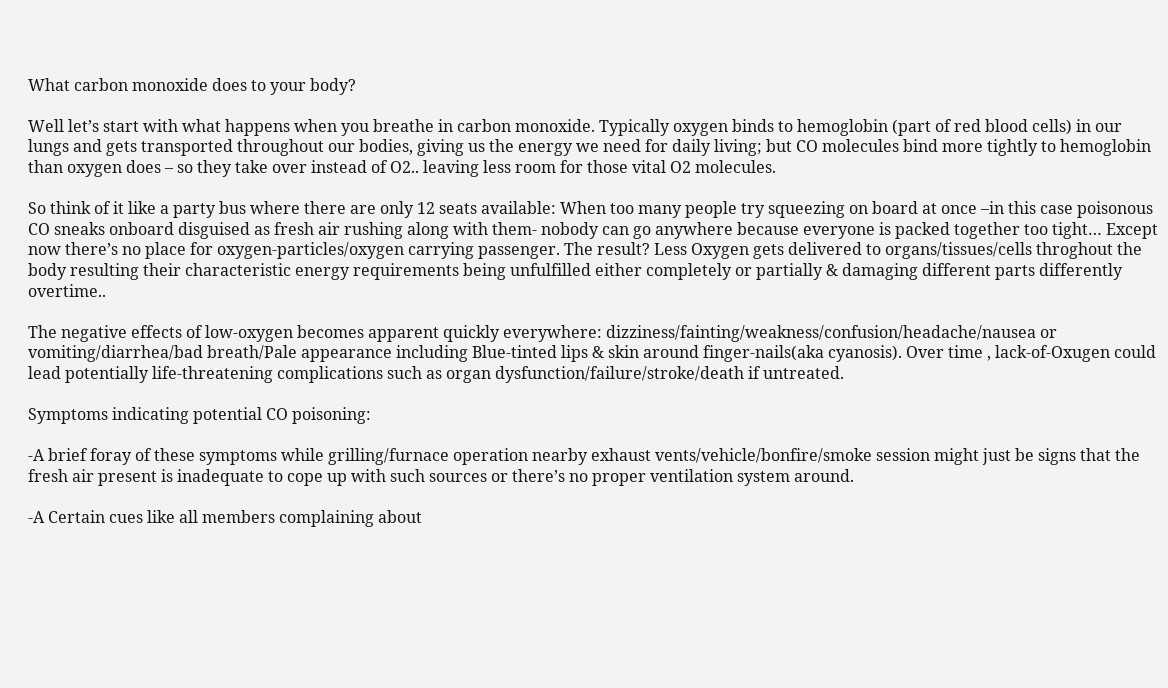What carbon monoxide does to your body?

Well let’s start with what happens when you breathe in carbon monoxide. Typically oxygen binds to hemoglobin (part of red blood cells) in our lungs and gets transported throughout our bodies, giving us the energy we need for daily living; but CO molecules bind more tightly to hemoglobin than oxygen does – so they take over instead of O2.. leaving less room for those vital O2 molecules.

So think of it like a party bus where there are only 12 seats available: When too many people try squeezing on board at once –in this case poisonous CO sneaks onboard disguised as fresh air rushing along with them- nobody can go anywhere because everyone is packed together too tight… Except now there’s no place for oxygen-particles/oxygen carrying passenger. The result? Less Oxygen gets delivered to organs/tissues/cells throghout the body resulting their characteristic energy requirements being unfulfilled either completely or partially & damaging different parts differently overtime..

The negative effects of low-oxygen becomes apparent quickly everywhere: dizziness/fainting/weakness/confusion/headache/nausea or vomiting/diarrhea/bad breath/Pale appearance including Blue-tinted lips & skin around finger-nails(aka cyanosis). Over time , lack-of-Oxugen could lead potentially life-threatening complications such as organ dysfunction/failure/stroke/death if untreated.

Symptoms indicating potential CO poisoning:

-A brief foray of these symptoms while grilling/furnace operation nearby exhaust vents/vehicle/bonfire/smoke session might just be signs that the fresh air present is inadequate to cope up with such sources or there’s no proper ventilation system around.

-A Certain cues like all members complaining about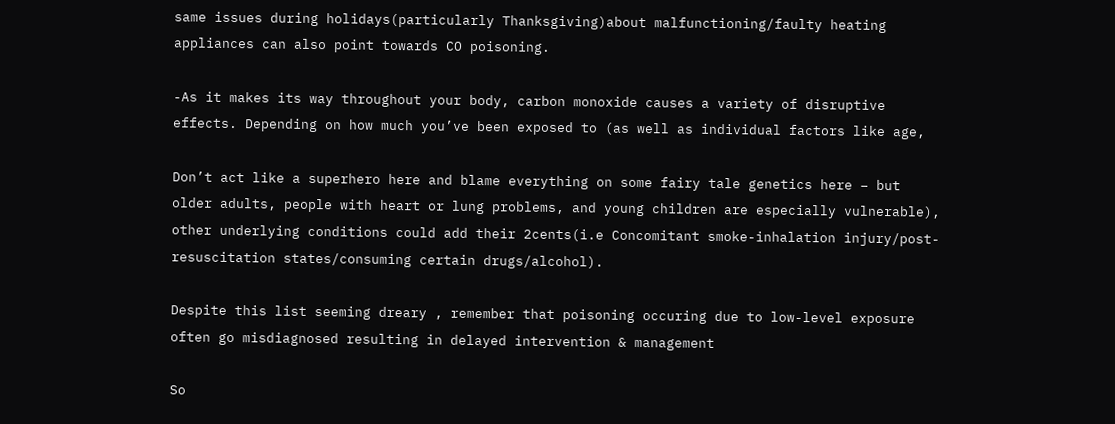same issues during holidays(particularly Thanksgiving)about malfunctioning/faulty heating appliances can also point towards CO poisoning.

-As it makes its way throughout your body, carbon monoxide causes a variety of disruptive effects. Depending on how much you’ve been exposed to (as well as individual factors like age,

Don’t act like a superhero here and blame everything on some fairy tale genetics here – but older adults, people with heart or lung problems, and young children are especially vulnerable), other underlying conditions could add their 2cents(i.e Concomitant smoke-inhalation injury/post-resuscitation states/consuming certain drugs/alcohol).

Despite this list seeming dreary , remember that poisoning occuring due to low-level exposure often go misdiagnosed resulting in delayed intervention & management

So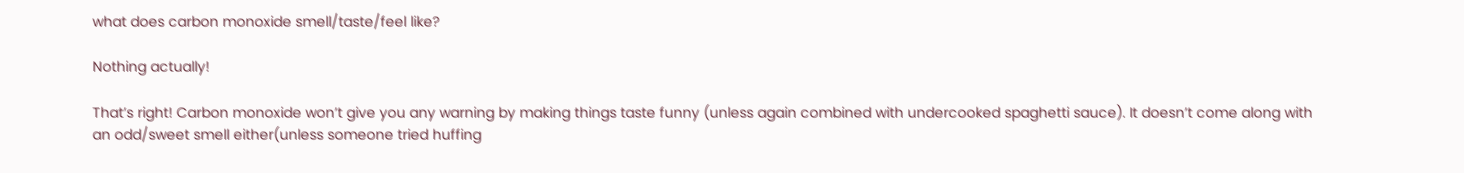what does carbon monoxide smell/taste/feel like?

Nothing actually!

That’s right! Carbon monoxide won’t give you any warning by making things taste funny (unless again combined with undercooked spaghetti sauce). It doesn’t come along with an odd/sweet smell either(unless someone tried huffing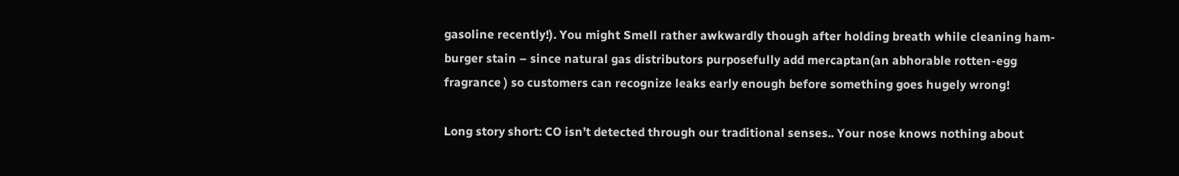gasoline recently!). You might Smell rather awkwardly though after holding breath while cleaning ham-burger stain – since natural gas distributors purposefully add mercaptan(an abhorable rotten-egg fragrance ) so customers can recognize leaks early enough before something goes hugely wrong!

Long story short: CO isn’t detected through our traditional senses.. Your nose knows nothing about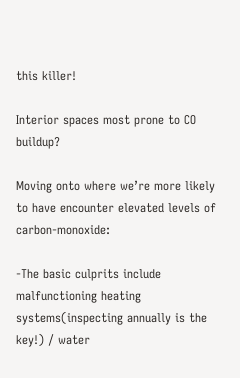this killer!

Interior spaces most prone to CO buildup?

Moving onto where we’re more likely to have encounter elevated levels of carbon-monoxide:

-The basic culprits include malfunctioning heating systems(inspecting annually is the key!) / water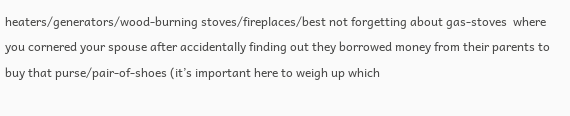heaters/generators/wood-burning stoves/fireplaces/best not forgetting about gas-stoves  where you cornered your spouse after accidentally finding out they borrowed money from their parents to buy that purse/pair-of-shoes (it’s important here to weigh up which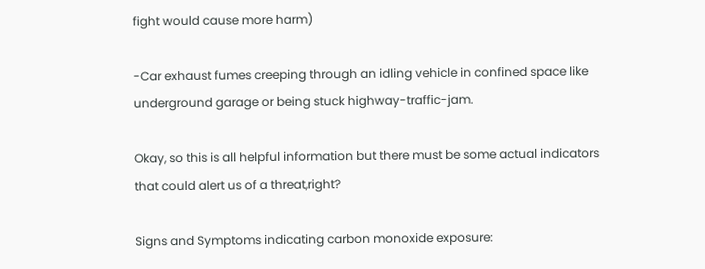fight would cause more harm)

-Car exhaust fumes creeping through an idling vehicle in confined space like underground garage or being stuck highway-traffic-jam.

Okay, so this is all helpful information but there must be some actual indicators that could alert us of a threat,right?

Signs and Symptoms indicating carbon monoxide exposure: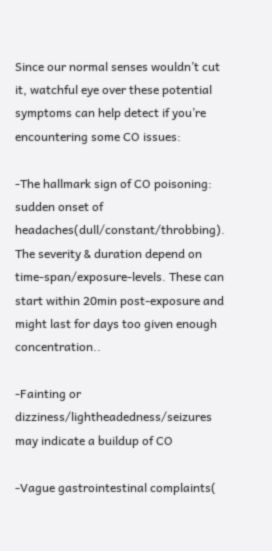Since our normal senses wouldn’t cut it, watchful eye over these potential symptoms can help detect if you’re encountering some CO issues:

-The hallmark sign of CO poisoning: sudden onset of headaches(dull/constant/throbbing). The severity & duration depend on time-span/exposure-levels. These can start within 20min post-exposure and might last for days too given enough concentration..

-Fainting or dizziness/lightheadedness/seizures may indicate a buildup of CO

-Vague gastrointestinal complaints(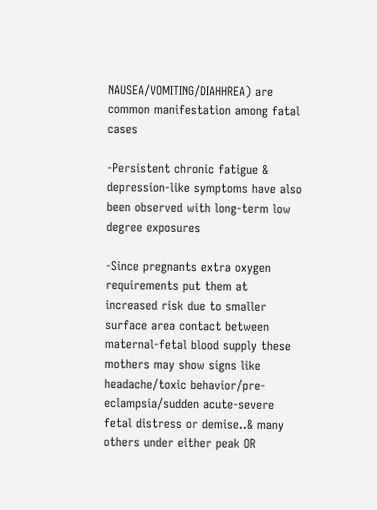NAUSEA/VOMITING/DIAHHREA) are common manifestation among fatal cases

-Persistent chronic fatigue & depression-like symptoms have also been observed with long-term low degree exposures

-Since pregnants extra oxygen requirements put them at increased risk due to smaller surface area contact between maternal-fetal blood supply these mothers may show signs like headache/toxic behavior/pre-eclampsia/sudden acute-severe fetal distress or demise..& many others under either peak OR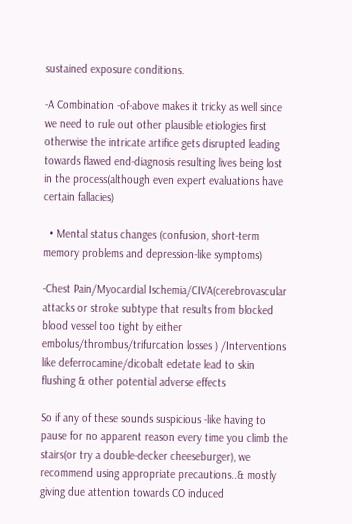sustained exposure conditions.

-A Combination -of-above makes it tricky as well since we need to rule out other plausible etiologies first otherwise the intricate artifice gets disrupted leading towards flawed end-diagnosis resulting lives being lost in the process(although even expert evaluations have certain fallacies)

  • Mental status changes (confusion, short-term memory problems and depression-like symptoms)

-Chest Pain/Myocardial Ischemia/CIVA(cerebrovascular attacks or stroke subtype that results from blocked blood vessel too tight by either embolus/thrombus/trifurcation losses ) /Interventions like deferrocamine/dicobalt edetate lead to skin flushing & other potential adverse effects

So if any of these sounds suspicious -like having to pause for no apparent reason every time you climb the stairs(or try a double-decker cheeseburger), we recommend using appropriate precautions..& mostly giving due attention towards CO induced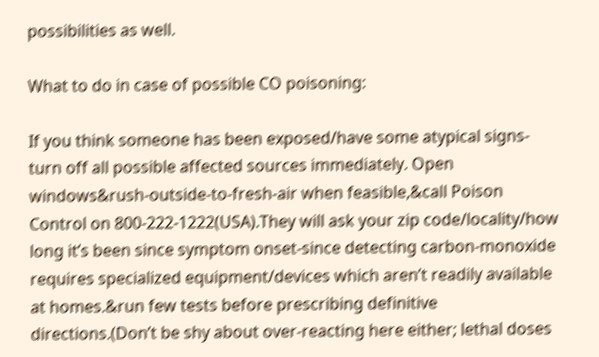possibilities as well.

What to do in case of possible CO poisoning:

If you think someone has been exposed/have some atypical signs-turn off all possible affected sources immediately. Open windows&rush-outside-to-fresh-air when feasible,&call Poison Control on 800-222-1222(USA).They will ask your zip code/locality/how long it’s been since symptom onset-since detecting carbon-monoxide requires specialized equipment/devices which aren’t readily available at homes.&run few tests before prescribing definitive directions.(Don’t be shy about over-reacting here either; lethal doses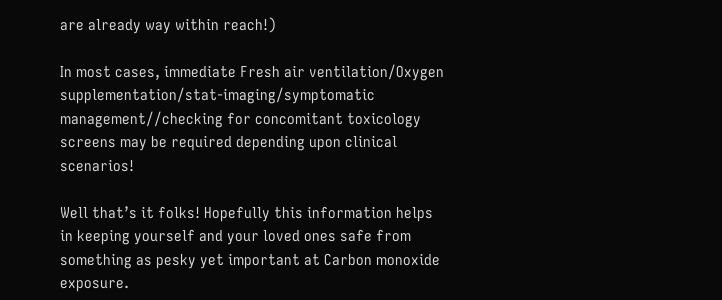are already way within reach!)

In most cases, immediate Fresh air ventilation/Oxygen supplementation/stat-imaging/symptomatic management//checking for concomitant toxicology screens may be required depending upon clinical scenarios!

Well that’s it folks! Hopefully this information helps in keeping yourself and your loved ones safe from something as pesky yet important at Carbon monoxide exposure.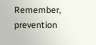Remember, prevention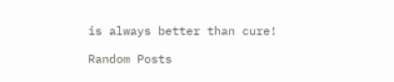is always better than cure!

Random Posts